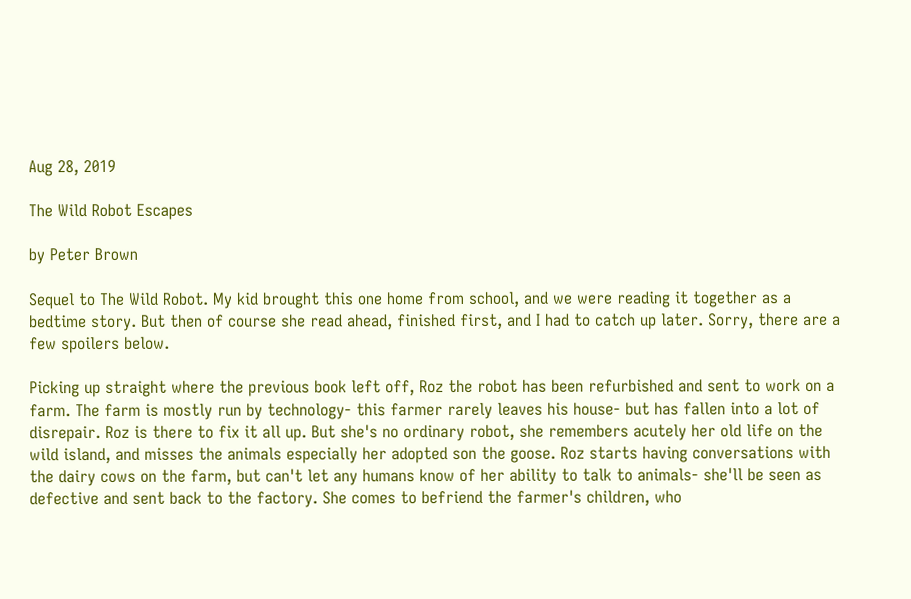Aug 28, 2019

The Wild Robot Escapes

by Peter Brown

Sequel to The Wild Robot. My kid brought this one home from school, and we were reading it together as a bedtime story. But then of course she read ahead, finished first, and I had to catch up later. Sorry, there are a few spoilers below.

Picking up straight where the previous book left off, Roz the robot has been refurbished and sent to work on a farm. The farm is mostly run by technology- this farmer rarely leaves his house- but has fallen into a lot of disrepair. Roz is there to fix it all up. But she's no ordinary robot, she remembers acutely her old life on the wild island, and misses the animals especially her adopted son the goose. Roz starts having conversations with the dairy cows on the farm, but can't let any humans know of her ability to talk to animals- she'll be seen as defective and sent back to the factory. She comes to befriend the farmer's children, who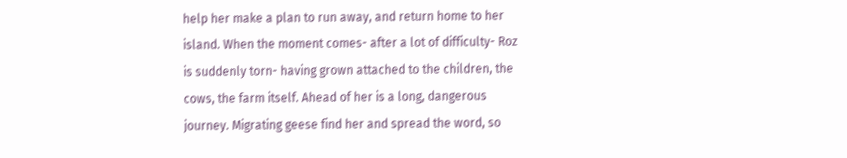help her make a plan to run away, and return home to her island. When the moment comes- after a lot of difficulty- Roz is suddenly torn- having grown attached to the children, the cows, the farm itself. Ahead of her is a long, dangerous journey. Migrating geese find her and spread the word, so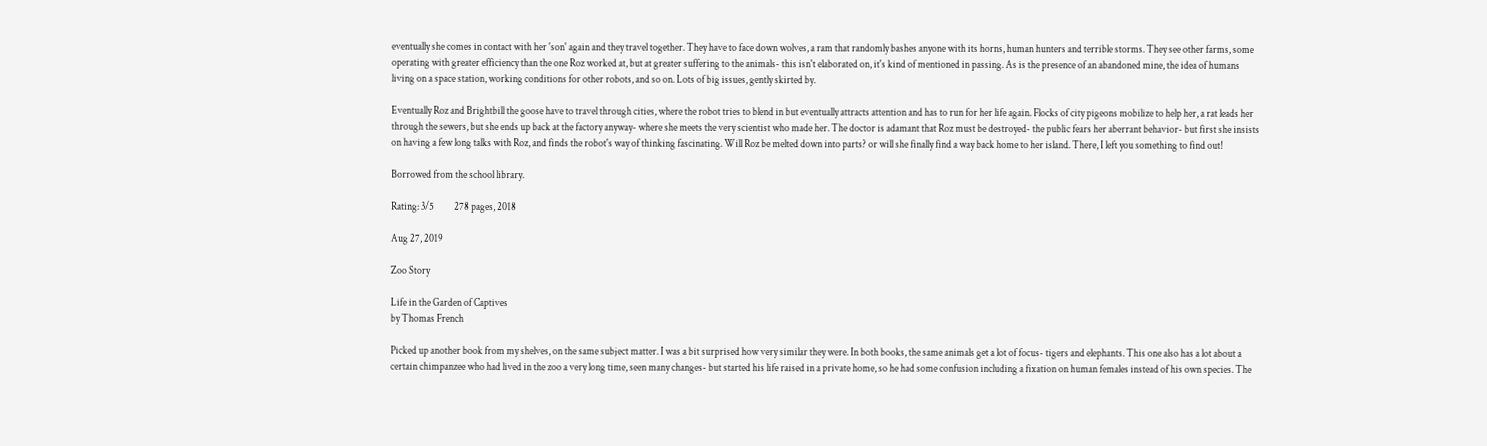eventually she comes in contact with her 'son' again and they travel together. They have to face down wolves, a ram that randomly bashes anyone with its horns, human hunters and terrible storms. They see other farms, some operating with greater efficiency than the one Roz worked at, but at greater suffering to the animals- this isn't elaborated on, it's kind of mentioned in passing. As is the presence of an abandoned mine, the idea of humans living on a space station, working conditions for other robots, and so on. Lots of big issues, gently skirted by.

Eventually Roz and Brightbill the goose have to travel through cities, where the robot tries to blend in but eventually attracts attention and has to run for her life again. Flocks of city pigeons mobilize to help her, a rat leads her through the sewers, but she ends up back at the factory anyway- where she meets the very scientist who made her. The doctor is adamant that Roz must be destroyed- the public fears her aberrant behavior- but first she insists on having a few long talks with Roz, and finds the robot's way of thinking fascinating. Will Roz be melted down into parts? or will she finally find a way back home to her island. There, I left you something to find out!

Borrowed from the school library.

Rating: 3/5          278 pages, 2018

Aug 27, 2019

Zoo Story

Life in the Garden of Captives
by Thomas French

Picked up another book from my shelves, on the same subject matter. I was a bit surprised how very similar they were. In both books, the same animals get a lot of focus- tigers and elephants. This one also has a lot about a certain chimpanzee who had lived in the zoo a very long time, seen many changes- but started his life raised in a private home, so he had some confusion including a fixation on human females instead of his own species. The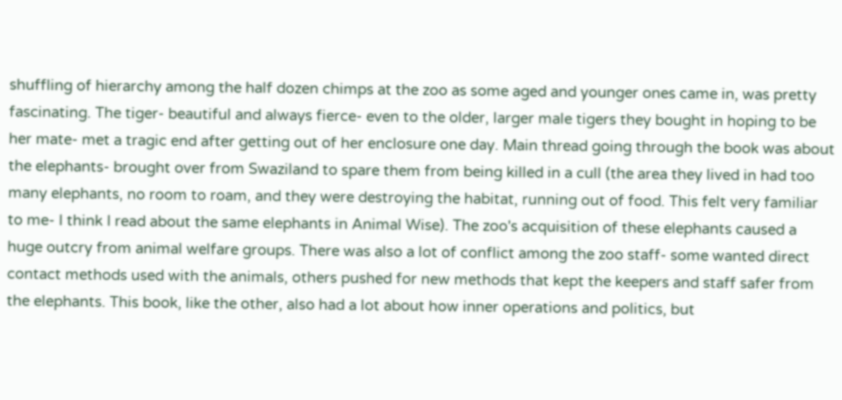shuffling of hierarchy among the half dozen chimps at the zoo as some aged and younger ones came in, was pretty fascinating. The tiger- beautiful and always fierce- even to the older, larger male tigers they bought in hoping to be her mate- met a tragic end after getting out of her enclosure one day. Main thread going through the book was about the elephants- brought over from Swaziland to spare them from being killed in a cull (the area they lived in had too many elephants, no room to roam, and they were destroying the habitat, running out of food. This felt very familiar to me- I think I read about the same elephants in Animal Wise). The zoo's acquisition of these elephants caused a huge outcry from animal welfare groups. There was also a lot of conflict among the zoo staff- some wanted direct contact methods used with the animals, others pushed for new methods that kept the keepers and staff safer from the elephants. This book, like the other, also had a lot about how inner operations and politics, but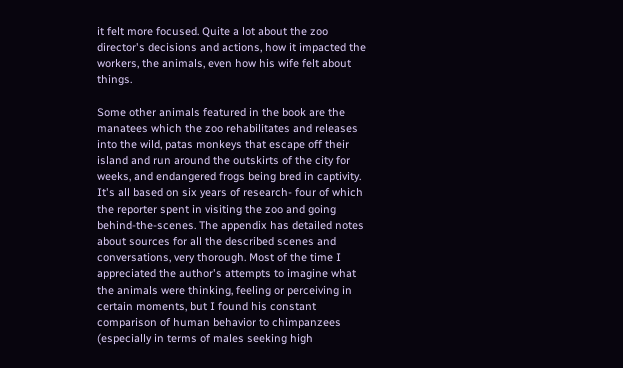it felt more focused. Quite a lot about the zoo director's decisions and actions, how it impacted the workers, the animals, even how his wife felt about things.

Some other animals featured in the book are the manatees which the zoo rehabilitates and releases into the wild, patas monkeys that escape off their island and run around the outskirts of the city for weeks, and endangered frogs being bred in captivity. It's all based on six years of research- four of which the reporter spent in visiting the zoo and going behind-the-scenes. The appendix has detailed notes about sources for all the described scenes and conversations, very thorough. Most of the time I appreciated the author's attempts to imagine what the animals were thinking, feeling or perceiving in certain moments, but I found his constant comparison of human behavior to chimpanzees (especially in terms of males seeking high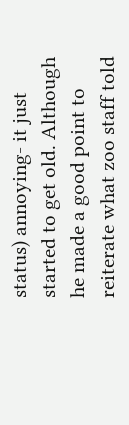status) annoying- it just started to get old. Although he made a good point to reiterate what zoo staff told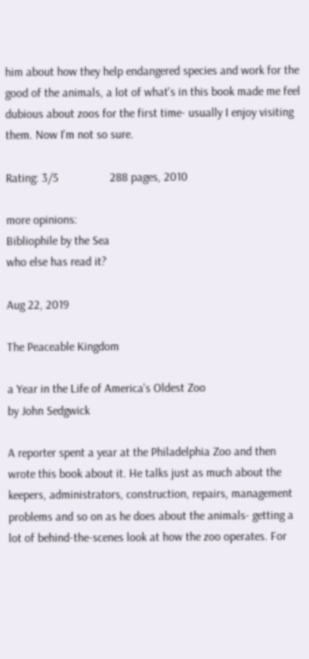him about how they help endangered species and work for the good of the animals, a lot of what's in this book made me feel dubious about zoos for the first time- usually I enjoy visiting them. Now I'm not so sure.

Rating: 3/5                 288 pages, 2010

more opinions:
Bibliophile by the Sea
who else has read it?

Aug 22, 2019

The Peaceable Kingdom

a Year in the Life of America's Oldest Zoo
by John Sedgwick

A reporter spent a year at the Philadelphia Zoo and then wrote this book about it. He talks just as much about the keepers, administrators, construction, repairs, management problems and so on as he does about the animals- getting a lot of behind-the-scenes look at how the zoo operates. For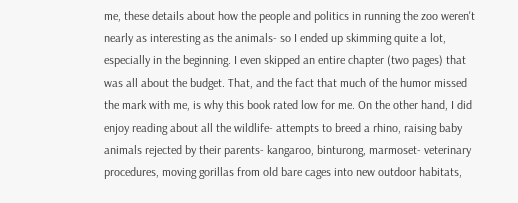me, these details about how the people and politics in running the zoo weren't nearly as interesting as the animals- so I ended up skimming quite a lot, especially in the beginning. I even skipped an entire chapter (two pages) that was all about the budget. That, and the fact that much of the humor missed the mark with me, is why this book rated low for me. On the other hand, I did enjoy reading about all the wildlife- attempts to breed a rhino, raising baby animals rejected by their parents- kangaroo, binturong, marmoset- veterinary procedures, moving gorillas from old bare cages into new outdoor habitats,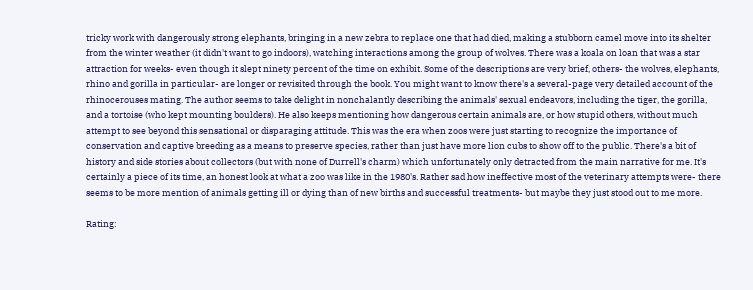tricky work with dangerously strong elephants, bringing in a new zebra to replace one that had died, making a stubborn camel move into its shelter from the winter weather (it didn't want to go indoors), watching interactions among the group of wolves. There was a koala on loan that was a star attraction for weeks- even though it slept ninety percent of the time on exhibit. Some of the descriptions are very brief, others- the wolves, elephants, rhino and gorilla in particular- are longer or revisited through the book. You might want to know there's a several-page very detailed account of the rhinocerouses mating. The author seems to take delight in nonchalantly describing the animals' sexual endeavors, including the tiger, the gorilla, and a tortoise (who kept mounting boulders). He also keeps mentioning how dangerous certain animals are, or how stupid others, without much attempt to see beyond this sensational or disparaging attitude. This was the era when zoos were just starting to recognize the importance of conservation and captive breeding as a means to preserve species, rather than just have more lion cubs to show off to the public. There's a bit of history and side stories about collectors (but with none of Durrell's charm) which unfortunately only detracted from the main narrative for me. It's certainly a piece of its time, an honest look at what a zoo was like in the 1980's. Rather sad how ineffective most of the veterinary attempts were- there seems to be more mention of animals getting ill or dying than of new births and successful treatments- but maybe they just stood out to me more.

Rating: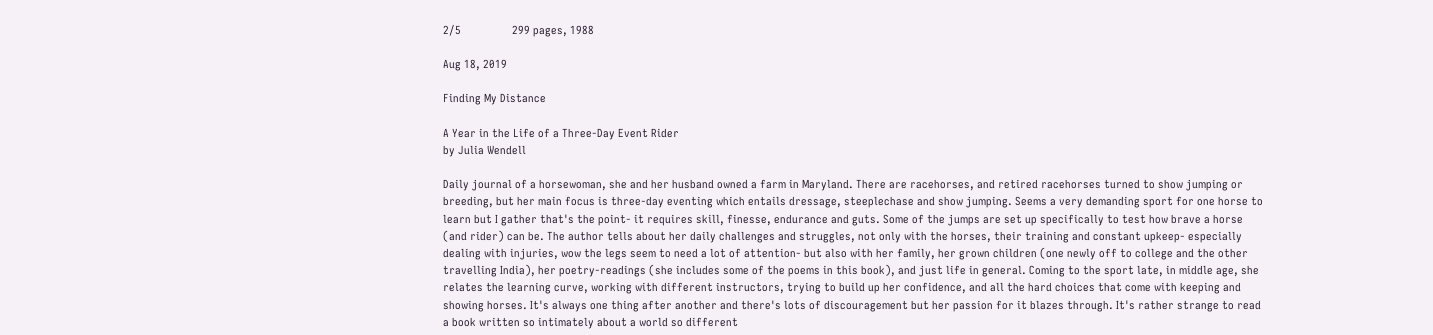2/5                 299 pages, 1988

Aug 18, 2019

Finding My Distance

A Year in the Life of a Three-Day Event Rider
by Julia Wendell

Daily journal of a horsewoman, she and her husband owned a farm in Maryland. There are racehorses, and retired racehorses turned to show jumping or breeding, but her main focus is three-day eventing which entails dressage, steeplechase and show jumping. Seems a very demanding sport for one horse to learn but I gather that's the point- it requires skill, finesse, endurance and guts. Some of the jumps are set up specifically to test how brave a horse (and rider) can be. The author tells about her daily challenges and struggles, not only with the horses, their training and constant upkeep- especially dealing with injuries, wow the legs seem to need a lot of attention- but also with her family, her grown children (one newly off to college and the other travelling India), her poetry-readings (she includes some of the poems in this book), and just life in general. Coming to the sport late, in middle age, she relates the learning curve, working with different instructors, trying to build up her confidence, and all the hard choices that come with keeping and showing horses. It's always one thing after another and there's lots of discouragement but her passion for it blazes through. It's rather strange to read a book written so intimately about a world so different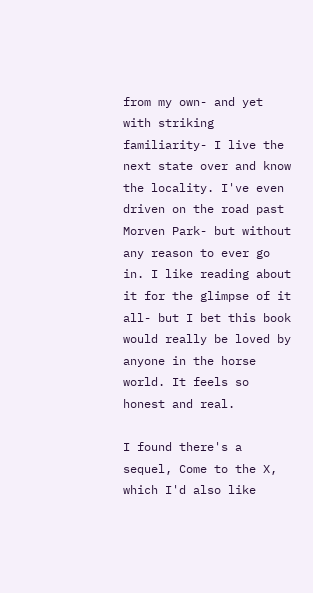from my own- and yet with striking familiarity- I live the next state over and know the locality. I've even driven on the road past Morven Park- but without any reason to ever go in. I like reading about it for the glimpse of it all- but I bet this book would really be loved by anyone in the horse world. It feels so honest and real.

I found there's a sequel, Come to the X, which I'd also like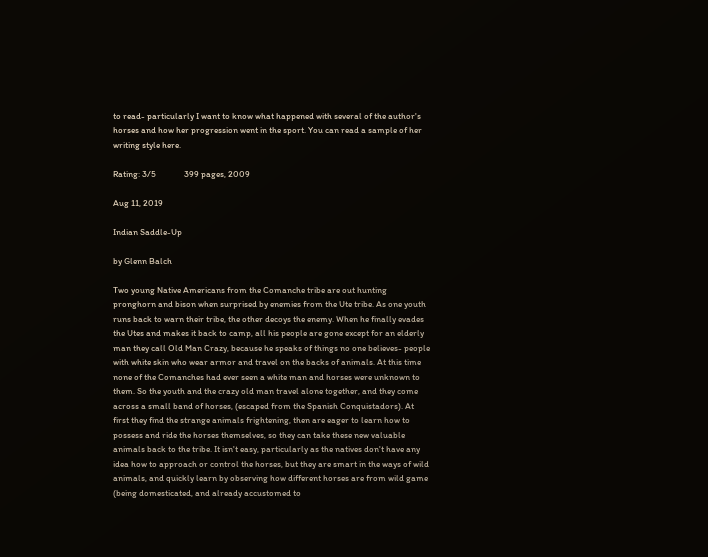to read- particularly I want to know what happened with several of the author's horses and how her progression went in the sport. You can read a sample of her writing style here.

Rating: 3/5              399 pages, 2009

Aug 11, 2019

Indian Saddle-Up

by Glenn Balch

Two young Native Americans from the Comanche tribe are out hunting pronghorn and bison when surprised by enemies from the Ute tribe. As one youth runs back to warn their tribe, the other decoys the enemy. When he finally evades the Utes and makes it back to camp, all his people are gone except for an elderly man they call Old Man Crazy, because he speaks of things no one believes- people with white skin who wear armor and travel on the backs of animals. At this time none of the Comanches had ever seen a white man and horses were unknown to them. So the youth and the crazy old man travel alone together, and they come across a small band of horses, (escaped from the Spanish Conquistadors). At first they find the strange animals frightening, then are eager to learn how to possess and ride the horses themselves, so they can take these new valuable animals back to the tribe. It isn't easy, particularly as the natives don't have any idea how to approach or control the horses, but they are smart in the ways of wild animals, and quickly learn by observing how different horses are from wild game (being domesticated, and already accustomed to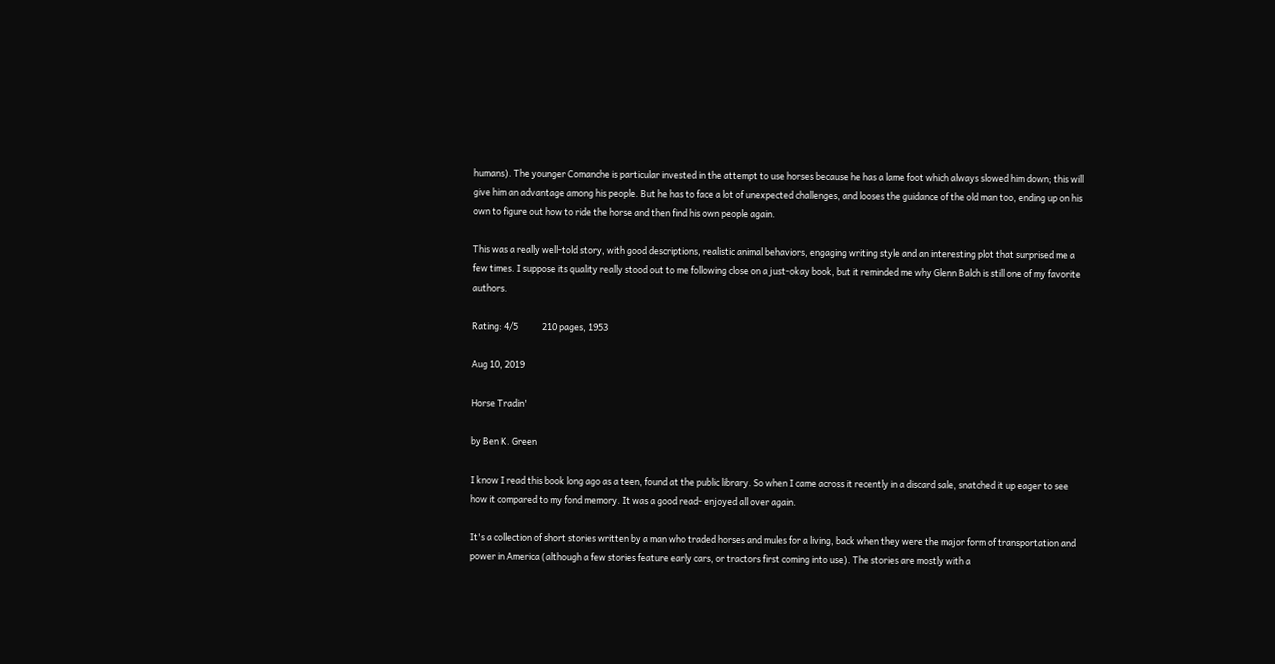humans). The younger Comanche is particular invested in the attempt to use horses because he has a lame foot which always slowed him down; this will give him an advantage among his people. But he has to face a lot of unexpected challenges, and looses the guidance of the old man too, ending up on his own to figure out how to ride the horse and then find his own people again.

This was a really well-told story, with good descriptions, realistic animal behaviors, engaging writing style and an interesting plot that surprised me a few times. I suppose its quality really stood out to me following close on a just-okay book, but it reminded me why Glenn Balch is still one of my favorite authors.

Rating: 4/5            210 pages, 1953

Aug 10, 2019

Horse Tradin'

by Ben K. Green

I know I read this book long ago as a teen, found at the public library. So when I came across it recently in a discard sale, snatched it up eager to see how it compared to my fond memory. It was a good read- enjoyed all over again.

It's a collection of short stories written by a man who traded horses and mules for a living, back when they were the major form of transportation and power in America (although a few stories feature early cars, or tractors first coming into use). The stories are mostly with a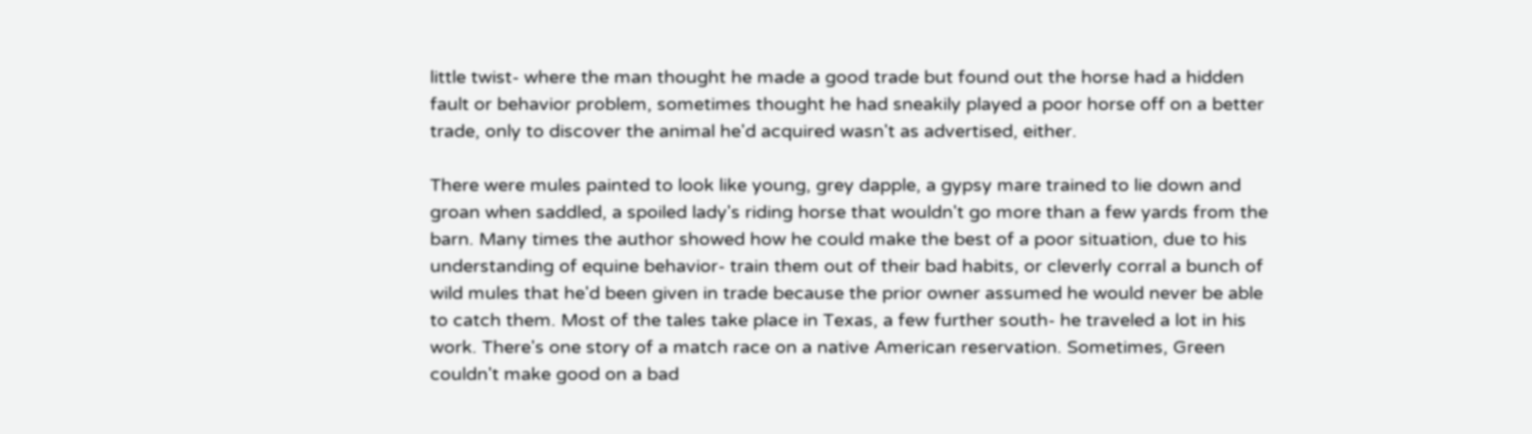little twist- where the man thought he made a good trade but found out the horse had a hidden fault or behavior problem, sometimes thought he had sneakily played a poor horse off on a better trade, only to discover the animal he'd acquired wasn't as advertised, either.

There were mules painted to look like young, grey dapple, a gypsy mare trained to lie down and groan when saddled, a spoiled lady's riding horse that wouldn't go more than a few yards from the barn. Many times the author showed how he could make the best of a poor situation, due to his understanding of equine behavior- train them out of their bad habits, or cleverly corral a bunch of wild mules that he'd been given in trade because the prior owner assumed he would never be able to catch them. Most of the tales take place in Texas, a few further south- he traveled a lot in his work. There's one story of a match race on a native American reservation. Sometimes, Green couldn't make good on a bad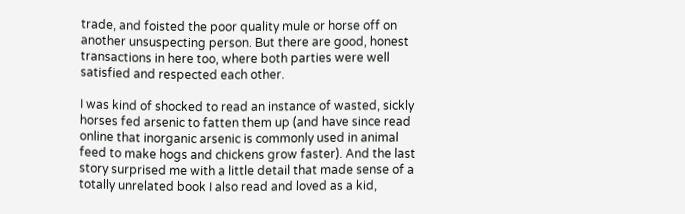trade, and foisted the poor quality mule or horse off on another unsuspecting person. But there are good, honest transactions in here too, where both parties were well satisfied and respected each other.

I was kind of shocked to read an instance of wasted, sickly horses fed arsenic to fatten them up (and have since read online that inorganic arsenic is commonly used in animal feed to make hogs and chickens grow faster). And the last story surprised me with a little detail that made sense of a totally unrelated book I also read and loved as a kid,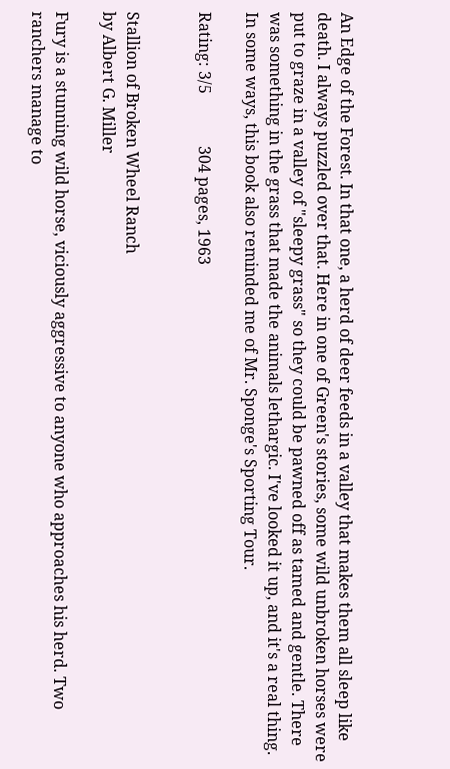An Edge of the Forest. In that one, a herd of deer feeds in a valley that makes them all sleep like death. I always puzzled over that. Here in one of Green's stories, some wild unbroken horses were put to graze in a valley of "sleepy grass" so they could be pawned off as tamed and gentle. There was something in the grass that made the animals lethargic. I've looked it up, and it's a real thing. In some ways, this book also reminded me of Mr. Sponge's Sporting Tour.

Rating: 3/5             304 pages, 1963


Stallion of Broken Wheel Ranch
by Albert G. Miller

Fury is a stunning wild horse, viciously aggressive to anyone who approaches his herd. Two ranchers manage to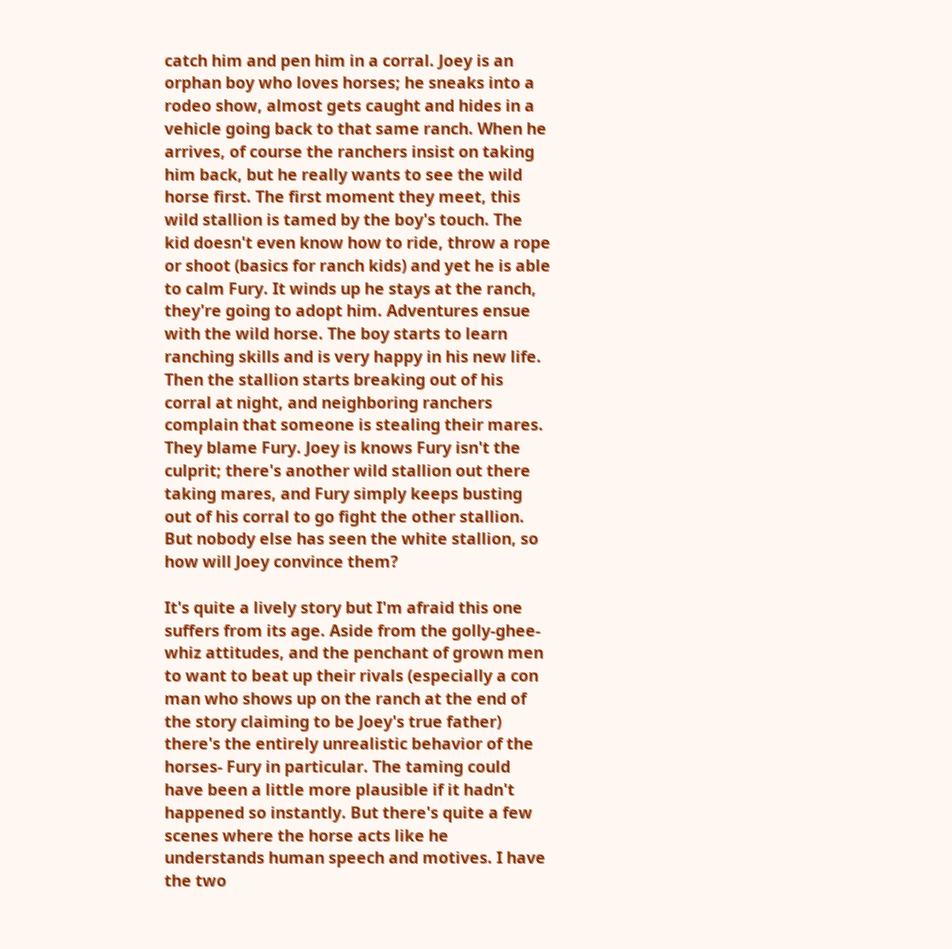catch him and pen him in a corral. Joey is an orphan boy who loves horses; he sneaks into a rodeo show, almost gets caught and hides in a vehicle going back to that same ranch. When he arrives, of course the ranchers insist on taking him back, but he really wants to see the wild horse first. The first moment they meet, this wild stallion is tamed by the boy's touch. The kid doesn't even know how to ride, throw a rope or shoot (basics for ranch kids) and yet he is able to calm Fury. It winds up he stays at the ranch, they're going to adopt him. Adventures ensue with the wild horse. The boy starts to learn ranching skills and is very happy in his new life. Then the stallion starts breaking out of his corral at night, and neighboring ranchers complain that someone is stealing their mares. They blame Fury. Joey is knows Fury isn't the culprit; there's another wild stallion out there taking mares, and Fury simply keeps busting out of his corral to go fight the other stallion. But nobody else has seen the white stallion, so how will Joey convince them?

It's quite a lively story but I'm afraid this one suffers from its age. Aside from the golly-ghee-whiz attitudes, and the penchant of grown men to want to beat up their rivals (especially a con man who shows up on the ranch at the end of the story claiming to be Joey's true father) there's the entirely unrealistic behavior of the horses- Fury in particular. The taming could have been a little more plausible if it hadn't happened so instantly. But there's quite a few scenes where the horse acts like he understands human speech and motives. I have the two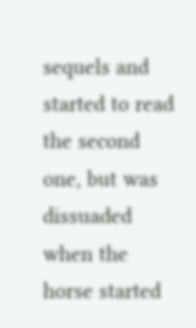sequels and started to read the second one, but was dissuaded when the horse started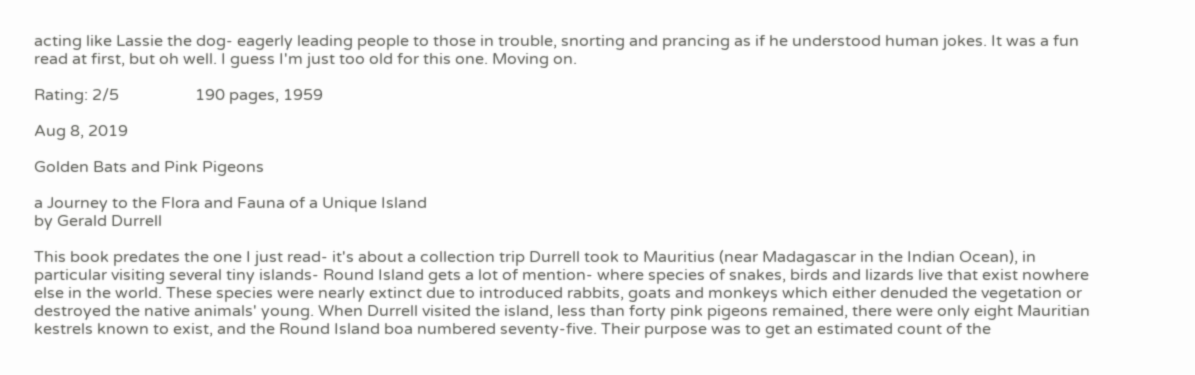acting like Lassie the dog- eagerly leading people to those in trouble, snorting and prancing as if he understood human jokes. It was a fun read at first, but oh well. I guess I'm just too old for this one. Moving on.

Rating: 2/5                   190 pages, 1959

Aug 8, 2019

Golden Bats and Pink Pigeons

a Journey to the Flora and Fauna of a Unique Island
by Gerald Durrell

This book predates the one I just read- it's about a collection trip Durrell took to Mauritius (near Madagascar in the Indian Ocean), in particular visiting several tiny islands- Round Island gets a lot of mention- where species of snakes, birds and lizards live that exist nowhere else in the world. These species were nearly extinct due to introduced rabbits, goats and monkeys which either denuded the vegetation or destroyed the native animals' young. When Durrell visited the island, less than forty pink pigeons remained, there were only eight Mauritian kestrels known to exist, and the Round Island boa numbered seventy-five. Their purpose was to get an estimated count of the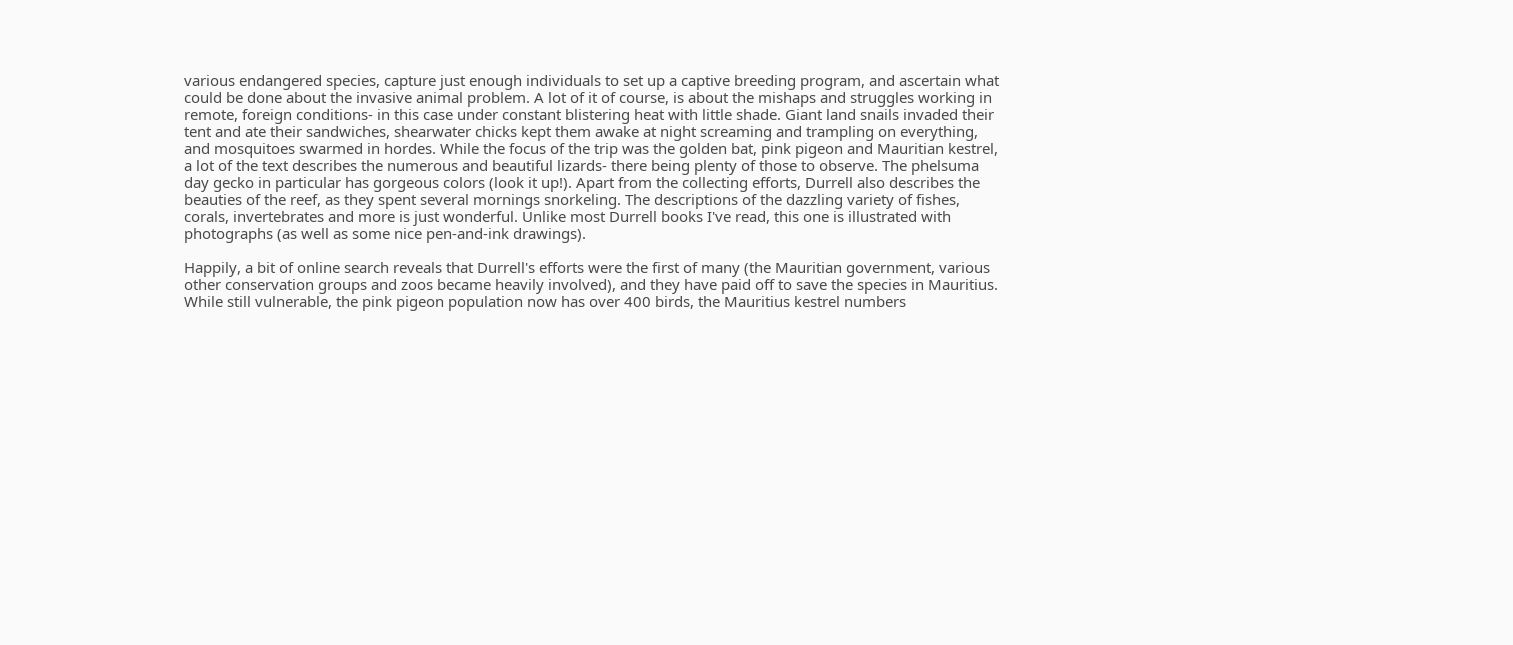various endangered species, capture just enough individuals to set up a captive breeding program, and ascertain what could be done about the invasive animal problem. A lot of it of course, is about the mishaps and struggles working in remote, foreign conditions- in this case under constant blistering heat with little shade. Giant land snails invaded their tent and ate their sandwiches, shearwater chicks kept them awake at night screaming and trampling on everything, and mosquitoes swarmed in hordes. While the focus of the trip was the golden bat, pink pigeon and Mauritian kestrel, a lot of the text describes the numerous and beautiful lizards- there being plenty of those to observe. The phelsuma day gecko in particular has gorgeous colors (look it up!). Apart from the collecting efforts, Durrell also describes the beauties of the reef, as they spent several mornings snorkeling. The descriptions of the dazzling variety of fishes, corals, invertebrates and more is just wonderful. Unlike most Durrell books I've read, this one is illustrated with photographs (as well as some nice pen-and-ink drawings).

Happily, a bit of online search reveals that Durrell's efforts were the first of many (the Mauritian government, various other conservation groups and zoos became heavily involved), and they have paid off to save the species in Mauritius. While still vulnerable, the pink pigeon population now has over 400 birds, the Mauritius kestrel numbers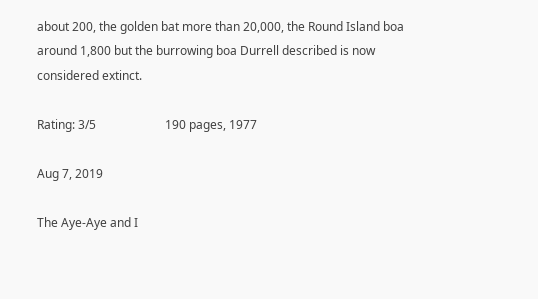about 200, the golden bat more than 20,000, the Round Island boa around 1,800 but the burrowing boa Durrell described is now considered extinct.

Rating: 3/5                       190 pages, 1977

Aug 7, 2019

The Aye-Aye and I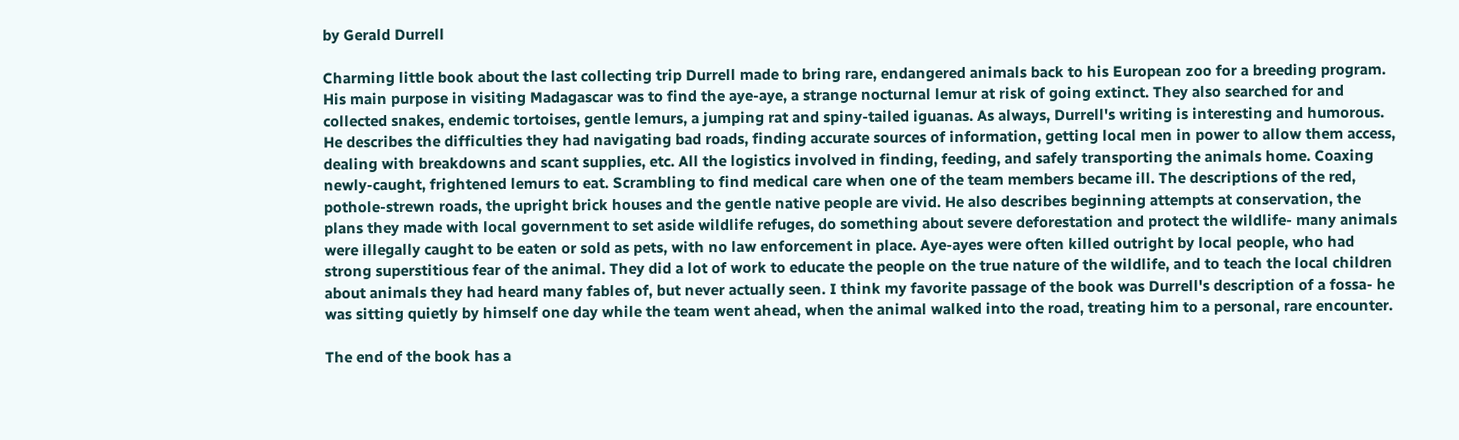by Gerald Durrell

Charming little book about the last collecting trip Durrell made to bring rare, endangered animals back to his European zoo for a breeding program. His main purpose in visiting Madagascar was to find the aye-aye, a strange nocturnal lemur at risk of going extinct. They also searched for and collected snakes, endemic tortoises, gentle lemurs, a jumping rat and spiny-tailed iguanas. As always, Durrell's writing is interesting and humorous. He describes the difficulties they had navigating bad roads, finding accurate sources of information, getting local men in power to allow them access, dealing with breakdowns and scant supplies, etc. All the logistics involved in finding, feeding, and safely transporting the animals home. Coaxing newly-caught, frightened lemurs to eat. Scrambling to find medical care when one of the team members became ill. The descriptions of the red, pothole-strewn roads, the upright brick houses and the gentle native people are vivid. He also describes beginning attempts at conservation, the plans they made with local government to set aside wildlife refuges, do something about severe deforestation and protect the wildlife- many animals were illegally caught to be eaten or sold as pets, with no law enforcement in place. Aye-ayes were often killed outright by local people, who had strong superstitious fear of the animal. They did a lot of work to educate the people on the true nature of the wildlife, and to teach the local children about animals they had heard many fables of, but never actually seen. I think my favorite passage of the book was Durrell's description of a fossa- he was sitting quietly by himself one day while the team went ahead, when the animal walked into the road, treating him to a personal, rare encounter.

The end of the book has a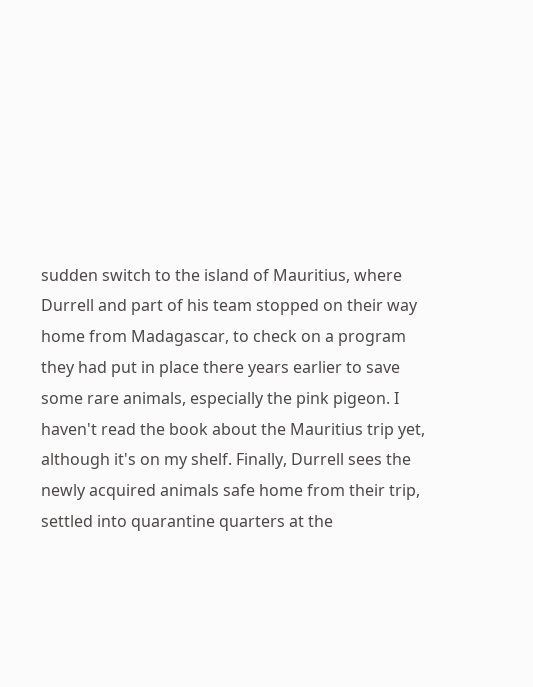sudden switch to the island of Mauritius, where Durrell and part of his team stopped on their way home from Madagascar, to check on a program they had put in place there years earlier to save some rare animals, especially the pink pigeon. I haven't read the book about the Mauritius trip yet, although it's on my shelf. Finally, Durrell sees the newly acquired animals safe home from their trip, settled into quarantine quarters at the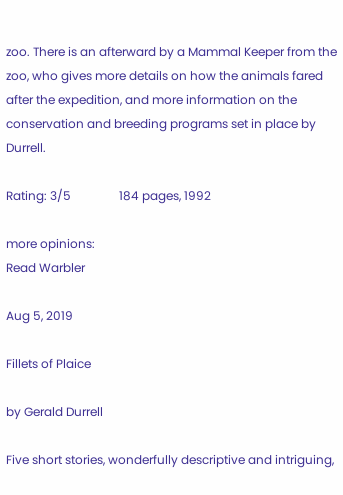zoo. There is an afterward by a Mammal Keeper from the zoo, who gives more details on how the animals fared after the expedition, and more information on the conservation and breeding programs set in place by Durrell.

Rating: 3/5                184 pages, 1992

more opinions:
Read Warbler

Aug 5, 2019

Fillets of Plaice

by Gerald Durrell

Five short stories, wonderfully descriptive and intriguing,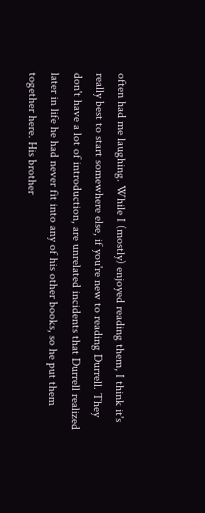often had me laughing. While I (mostly) enjoyed reading them, I think it's really best to start somewhere else, if you're new to reading Durrell. They don't have a lot of introduction, are unrelated incidents that Durrell realized later in life he had never fit into any of his other books, so he put them together here. His brother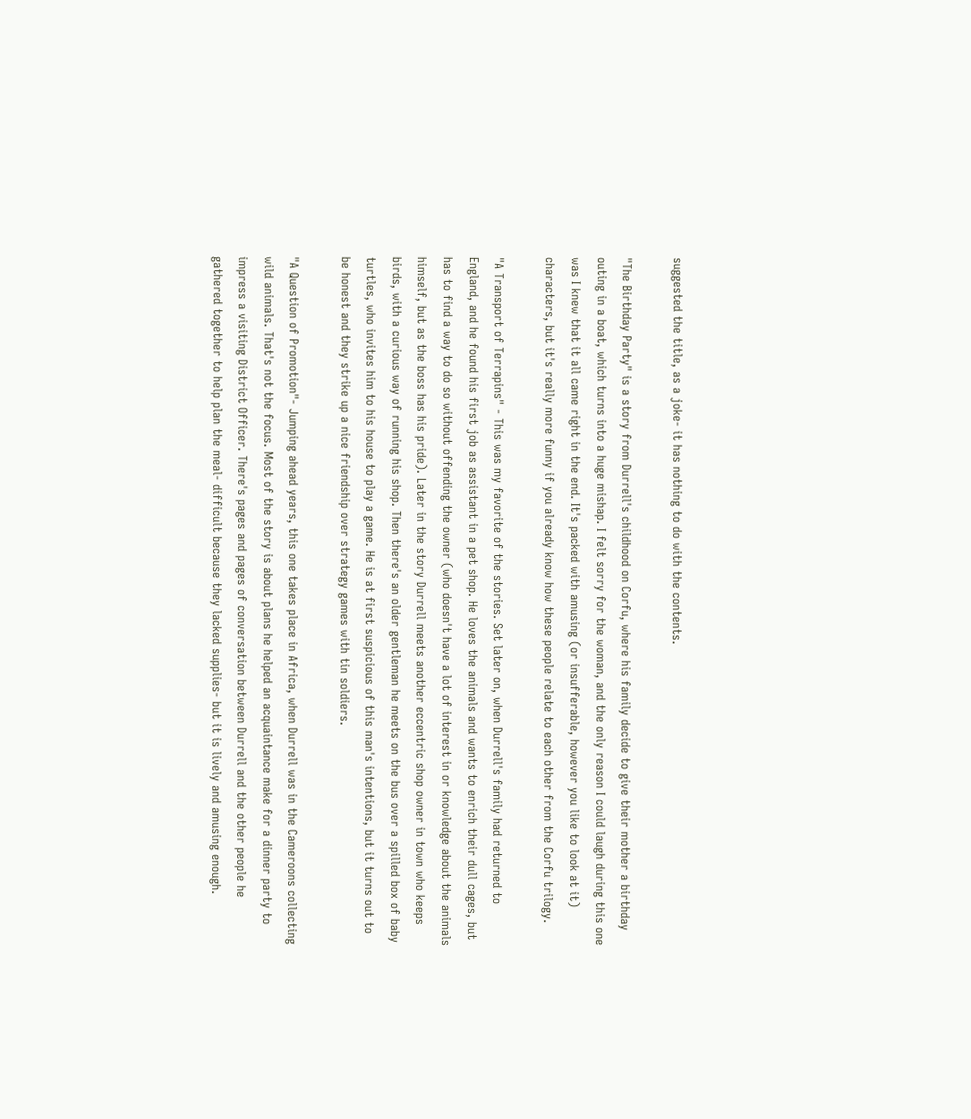suggested the title, as a joke- it has nothing to do with the contents.

"The Birthday Party" is a story from Durrell's childhood on Corfu, where his family decide to give their mother a birthday outing in a boat, which turns into a huge mishap. I felt sorry for the woman, and the only reason I could laugh during this one was I knew that it all came right in the end. It's packed with amusing (or insufferable, however you like to look at it) characters, but it's really more funny if you already know how these people relate to each other from the Corfu trilogy.

"A Transport of Terrapins" - This was my favorite of the stories. Set later on, when Durrell's family had returned to England, and he found his first job as assistant in a pet shop. He loves the animals and wants to enrich their dull cages, but has to find a way to do so without offending the owner (who doesn't have a lot of interest in or knowledge about the animals himself, but as the boss has his pride). Later in the story Durrell meets another eccentric shop owner in town who keeps birds, with a curious way of running his shop. Then there's an older gentleman he meets on the bus over a spilled box of baby turtles, who invites him to his house to play a game. He is at first suspicious of this man's intentions, but it turns out to be honest and they strike up a nice friendship over strategy games with tin soldiers.

"A Question of Promotion"- Jumping ahead years, this one takes place in Africa, when Durrell was in the Cameroons collecting wild animals. That's not the focus. Most of the story is about plans he helped an acquaintance make for a dinner party to impress a visiting District Officer. There's pages and pages of conversation between Durrell and the other people he gathered together to help plan the meal- difficult because they lacked supplies- but it is lively and amusing enough.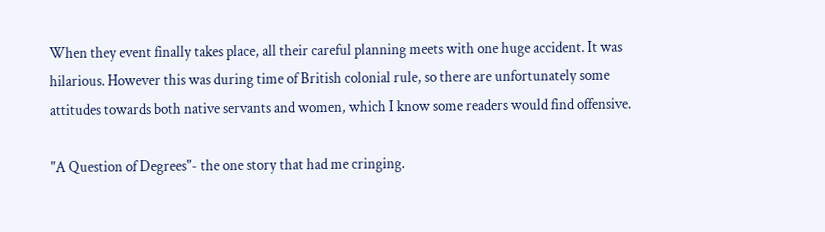When they event finally takes place, all their careful planning meets with one huge accident. It was hilarious. However this was during time of British colonial rule, so there are unfortunately some attitudes towards both native servants and women, which I know some readers would find offensive.

"A Question of Degrees"- the one story that had me cringing.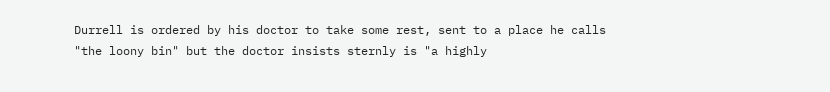Durrell is ordered by his doctor to take some rest, sent to a place he calls "the loony bin" but the doctor insists sternly is "a highly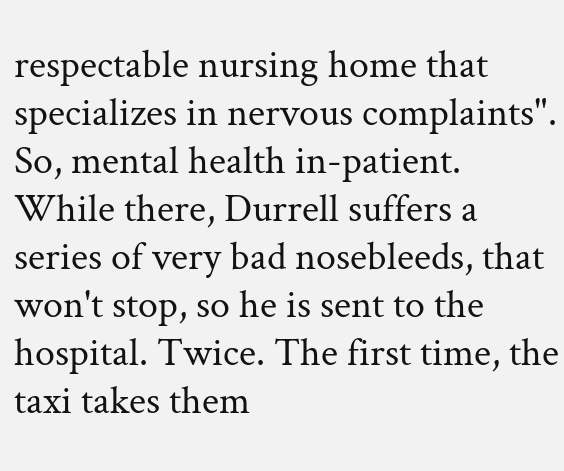respectable nursing home that specializes in nervous complaints". So, mental health in-patient. While there, Durrell suffers a series of very bad nosebleeds, that won't stop, so he is sent to the hospital. Twice. The first time, the taxi takes them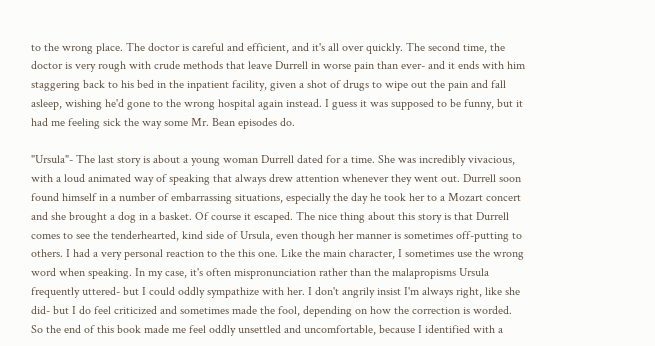to the wrong place. The doctor is careful and efficient, and it's all over quickly. The second time, the doctor is very rough with crude methods that leave Durrell in worse pain than ever- and it ends with him staggering back to his bed in the inpatient facility, given a shot of drugs to wipe out the pain and fall asleep, wishing he'd gone to the wrong hospital again instead. I guess it was supposed to be funny, but it had me feeling sick the way some Mr. Bean episodes do.

"Ursula"- The last story is about a young woman Durrell dated for a time. She was incredibly vivacious, with a loud animated way of speaking that always drew attention whenever they went out. Durrell soon found himself in a number of embarrassing situations, especially the day he took her to a Mozart concert and she brought a dog in a basket. Of course it escaped. The nice thing about this story is that Durrell comes to see the tenderhearted, kind side of Ursula, even though her manner is sometimes off-putting to others. I had a very personal reaction to the this one. Like the main character, I sometimes use the wrong word when speaking. In my case, it's often mispronunciation rather than the malapropisms Ursula frequently uttered- but I could oddly sympathize with her. I don't angrily insist I'm always right, like she did- but I do feel criticized and sometimes made the fool, depending on how the correction is worded. So the end of this book made me feel oddly unsettled and uncomfortable, because I identified with a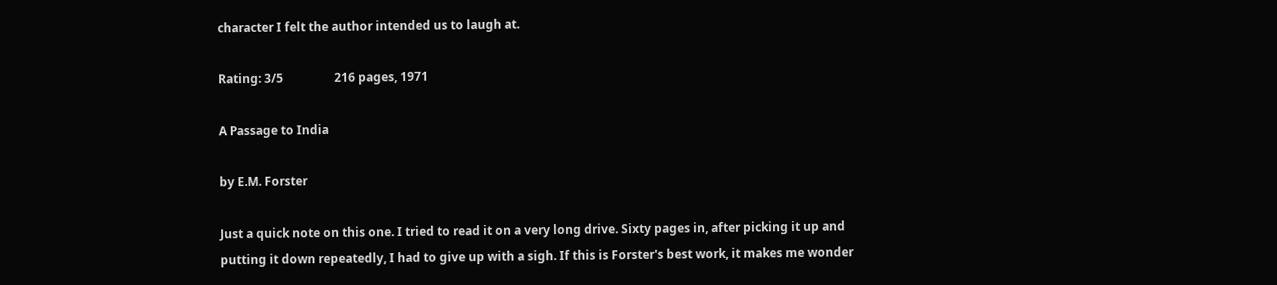character I felt the author intended us to laugh at.

Rating: 3/5                 216 pages, 1971

A Passage to India

by E.M. Forster

Just a quick note on this one. I tried to read it on a very long drive. Sixty pages in, after picking it up and putting it down repeatedly, I had to give up with a sigh. If this is Forster's best work, it makes me wonder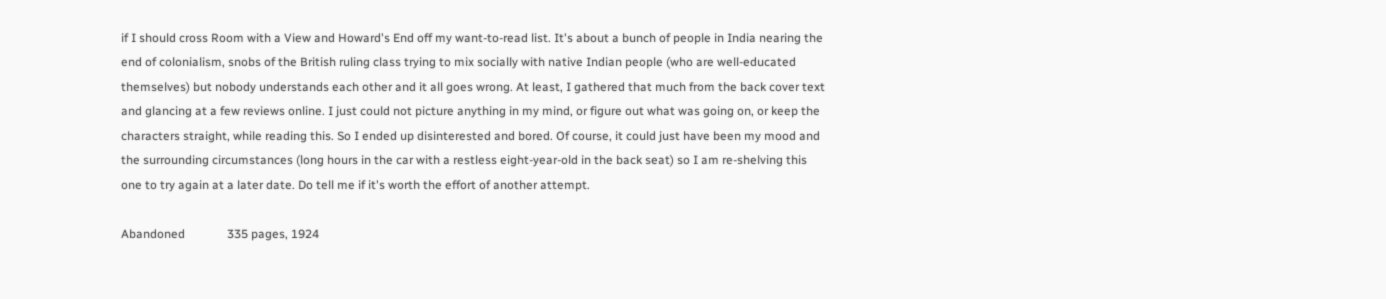if I should cross Room with a View and Howard's End off my want-to-read list. It's about a bunch of people in India nearing the end of colonialism, snobs of the British ruling class trying to mix socially with native Indian people (who are well-educated themselves) but nobody understands each other and it all goes wrong. At least, I gathered that much from the back cover text and glancing at a few reviews online. I just could not picture anything in my mind, or figure out what was going on, or keep the characters straight, while reading this. So I ended up disinterested and bored. Of course, it could just have been my mood and the surrounding circumstances (long hours in the car with a restless eight-year-old in the back seat) so I am re-shelving this one to try again at a later date. Do tell me if it's worth the effort of another attempt.

Abandoned              335 pages, 1924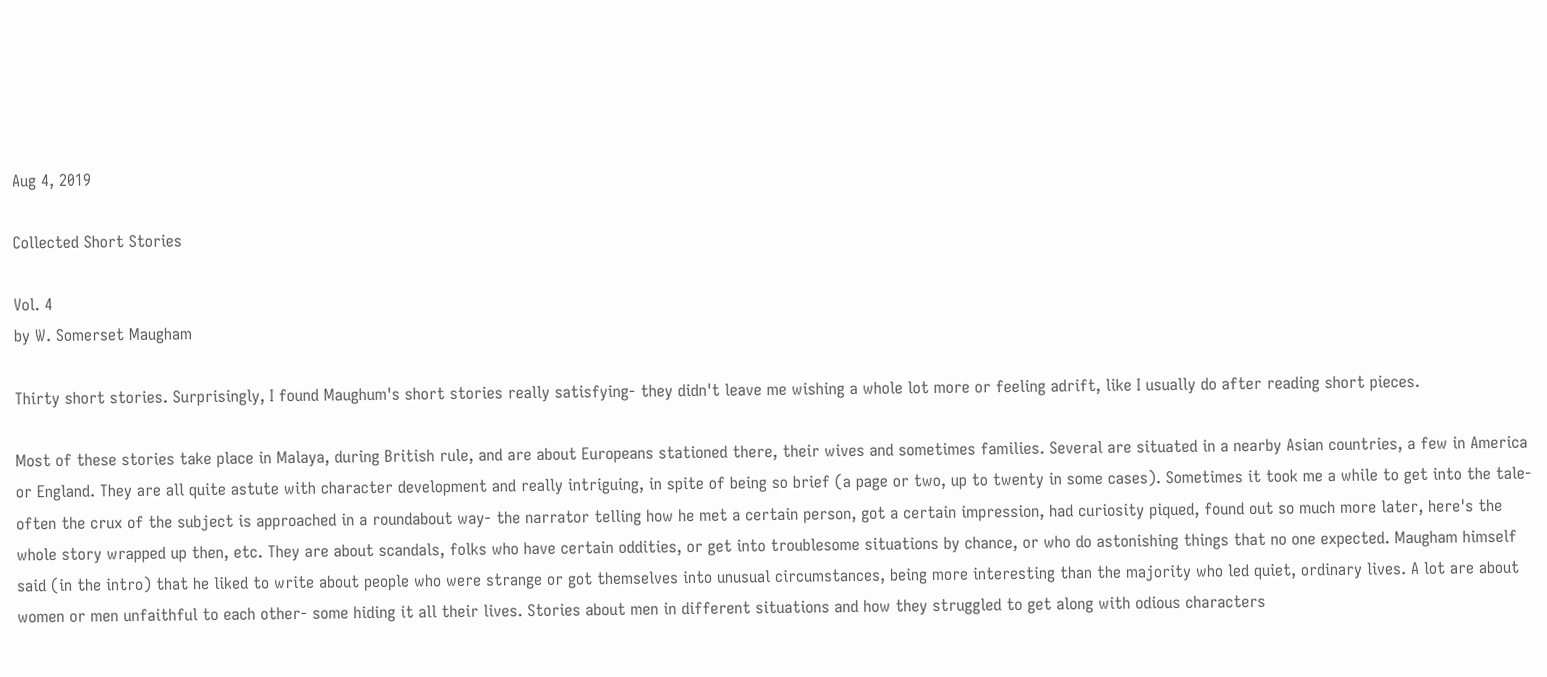Aug 4, 2019

Collected Short Stories

Vol. 4
by W. Somerset Maugham

Thirty short stories. Surprisingly, I found Maughum's short stories really satisfying- they didn't leave me wishing a whole lot more or feeling adrift, like I usually do after reading short pieces.

Most of these stories take place in Malaya, during British rule, and are about Europeans stationed there, their wives and sometimes families. Several are situated in a nearby Asian countries, a few in America or England. They are all quite astute with character development and really intriguing, in spite of being so brief (a page or two, up to twenty in some cases). Sometimes it took me a while to get into the tale- often the crux of the subject is approached in a roundabout way- the narrator telling how he met a certain person, got a certain impression, had curiosity piqued, found out so much more later, here's the whole story wrapped up then, etc. They are about scandals, folks who have certain oddities, or get into troublesome situations by chance, or who do astonishing things that no one expected. Maugham himself said (in the intro) that he liked to write about people who were strange or got themselves into unusual circumstances, being more interesting than the majority who led quiet, ordinary lives. A lot are about women or men unfaithful to each other- some hiding it all their lives. Stories about men in different situations and how they struggled to get along with odious characters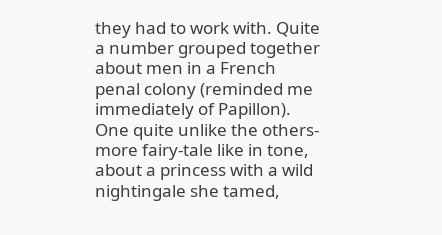they had to work with. Quite a number grouped together about men in a French penal colony (reminded me immediately of Papillon). One quite unlike the others- more fairy-tale like in tone, about a princess with a wild nightingale she tamed,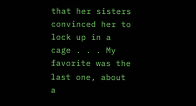that her sisters convinced her to lock up in a cage . . . My favorite was the last one, about a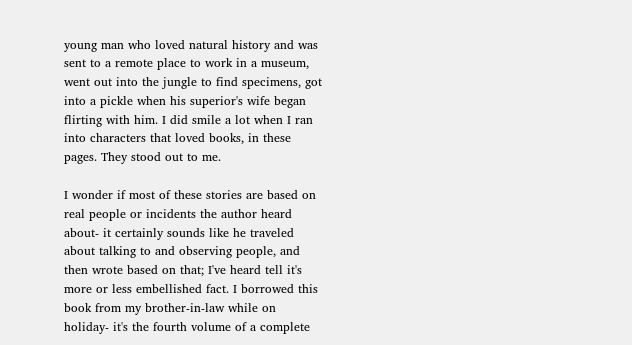young man who loved natural history and was sent to a remote place to work in a museum, went out into the jungle to find specimens, got into a pickle when his superior's wife began flirting with him. I did smile a lot when I ran into characters that loved books, in these pages. They stood out to me.

I wonder if most of these stories are based on real people or incidents the author heard about- it certainly sounds like he traveled about talking to and observing people, and then wrote based on that; I've heard tell it's more or less embellished fact. I borrowed this book from my brother-in-law while on holiday- it's the fourth volume of a complete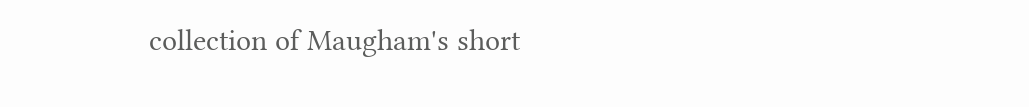collection of Maugham's short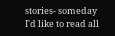stories- someday I'd like to read all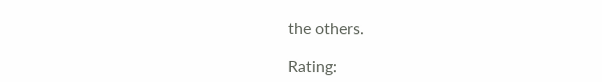the others.

Rating: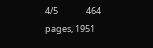4/5              464 pages, 1951